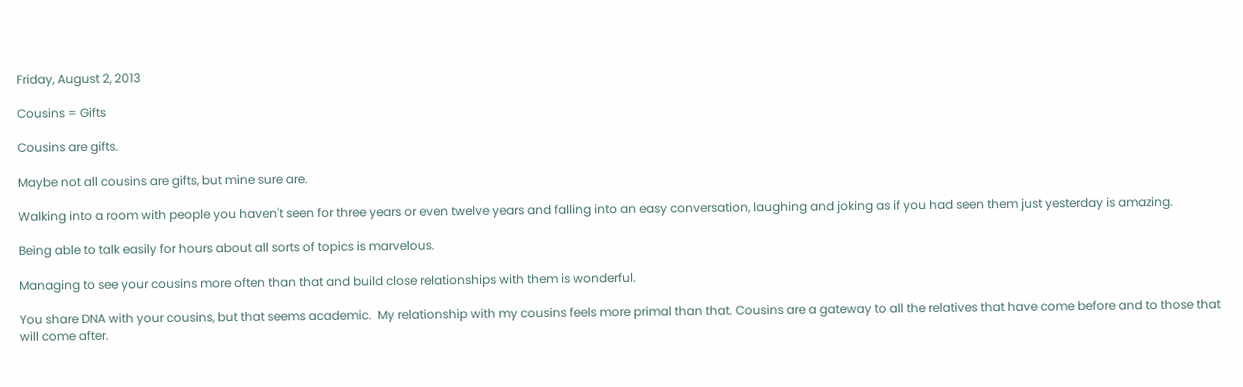Friday, August 2, 2013

Cousins = Gifts

Cousins are gifts.

Maybe not all cousins are gifts, but mine sure are.

Walking into a room with people you haven't seen for three years or even twelve years and falling into an easy conversation, laughing and joking as if you had seen them just yesterday is amazing.

Being able to talk easily for hours about all sorts of topics is marvelous.

Managing to see your cousins more often than that and build close relationships with them is wonderful.

You share DNA with your cousins, but that seems academic.  My relationship with my cousins feels more primal than that. Cousins are a gateway to all the relatives that have come before and to those that will come after.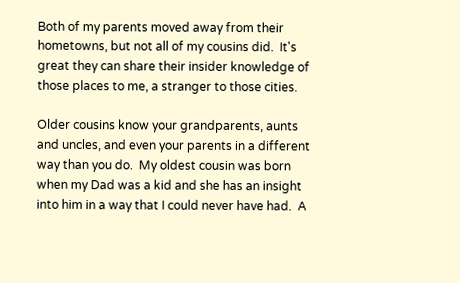Both of my parents moved away from their hometowns, but not all of my cousins did.  It's great they can share their insider knowledge of those places to me, a stranger to those cities.

Older cousins know your grandparents, aunts and uncles, and even your parents in a different way than you do.  My oldest cousin was born when my Dad was a kid and she has an insight into him in a way that I could never have had.  A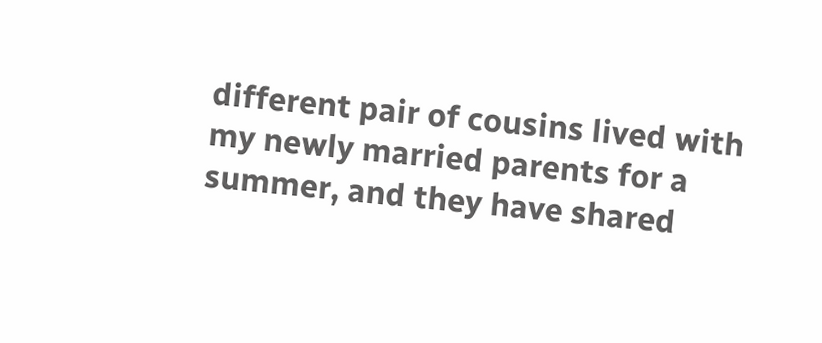different pair of cousins lived with my newly married parents for a summer, and they have shared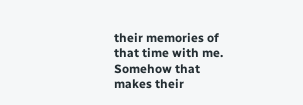their memories of that time with me. Somehow that makes their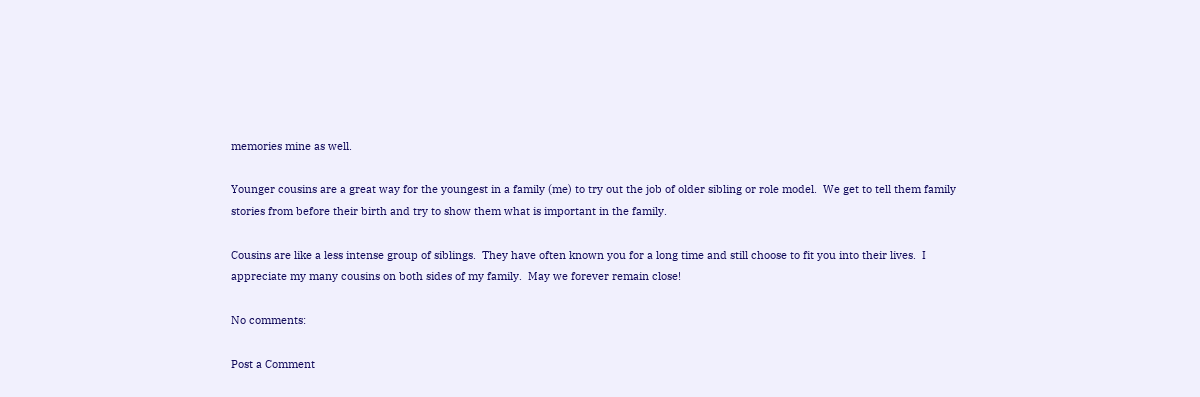memories mine as well.

Younger cousins are a great way for the youngest in a family (me) to try out the job of older sibling or role model.  We get to tell them family stories from before their birth and try to show them what is important in the family.

Cousins are like a less intense group of siblings.  They have often known you for a long time and still choose to fit you into their lives.  I appreciate my many cousins on both sides of my family.  May we forever remain close!

No comments:

Post a Comment